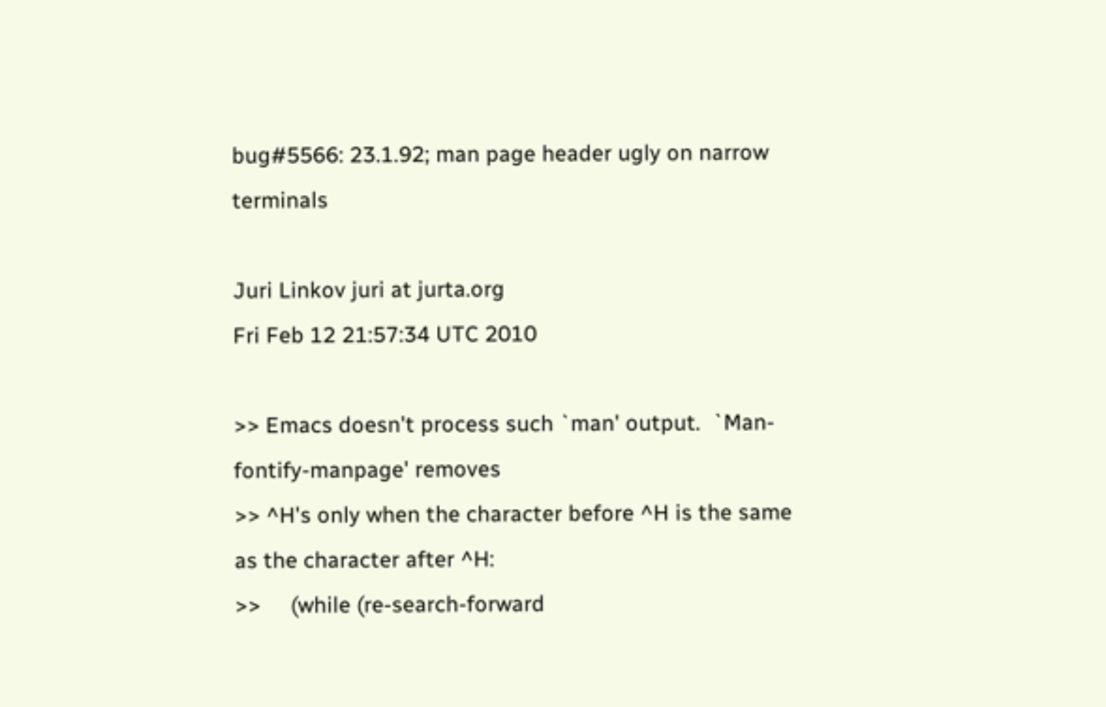bug#5566: 23.1.92; man page header ugly on narrow terminals

Juri Linkov juri at jurta.org
Fri Feb 12 21:57:34 UTC 2010

>> Emacs doesn't process such `man' output.  `Man-fontify-manpage' removes
>> ^H's only when the character before ^H is the same as the character after ^H:
>>     (while (re-search-forward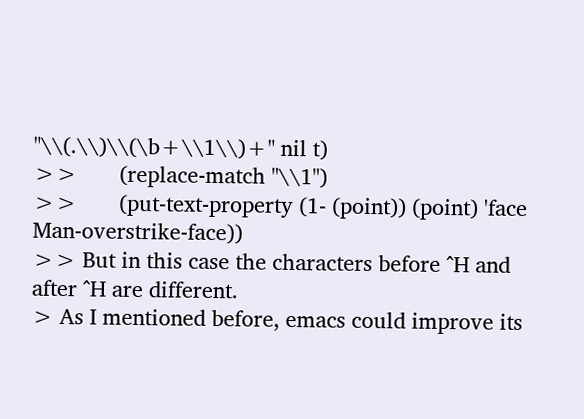"\\(.\\)\\(\b+\\1\\)+" nil t)
>>       (replace-match "\\1")
>>       (put-text-property (1- (point)) (point) 'face Man-overstrike-face))
>> But in this case the characters before ^H and after ^H are different.
> As I mentioned before, emacs could improve its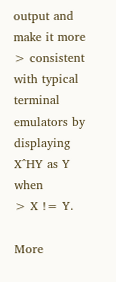output and make it more
> consistent with typical terminal emulators by displaying X^HY as Y when
> X != Y.

More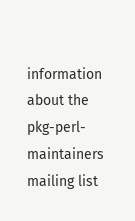information about the pkg-perl-maintainers mailing list